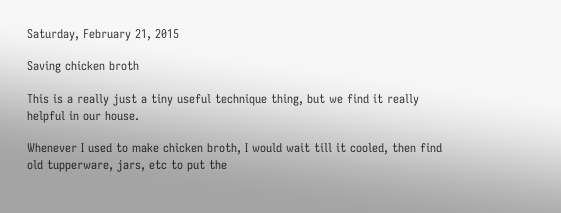Saturday, February 21, 2015

Saving chicken broth

This is a really just a tiny useful technique thing, but we find it really helpful in our house.

Whenever I used to make chicken broth, I would wait till it cooled, then find old tupperware, jars, etc to put the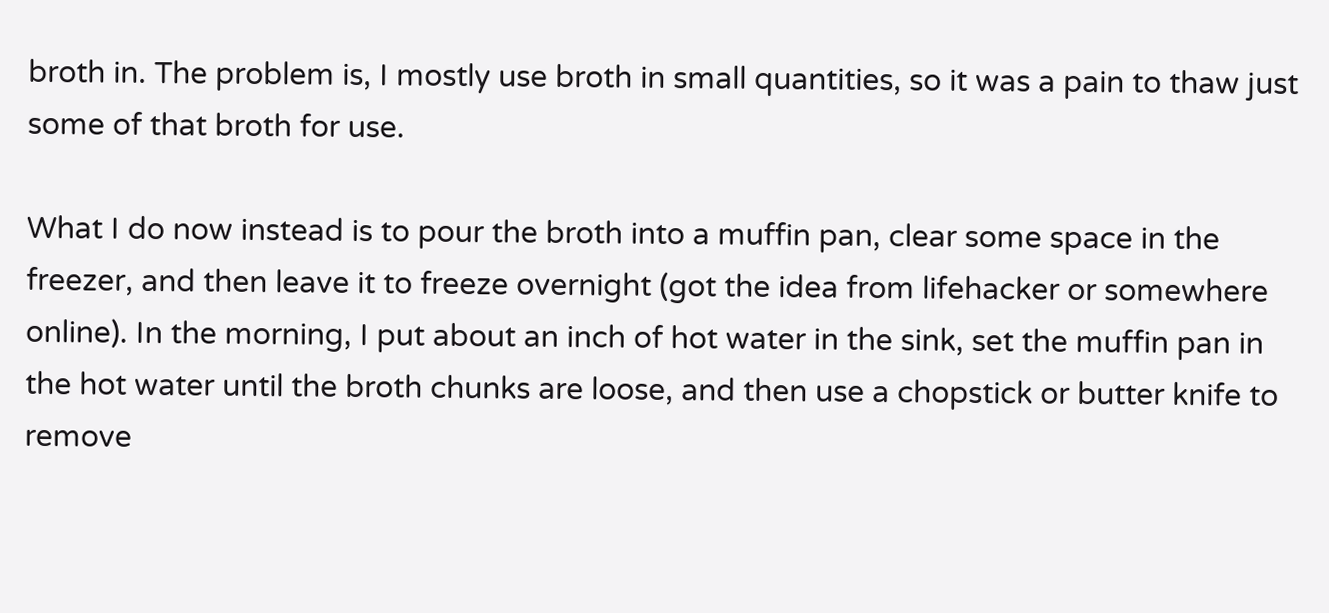broth in. The problem is, I mostly use broth in small quantities, so it was a pain to thaw just some of that broth for use.

What I do now instead is to pour the broth into a muffin pan, clear some space in the freezer, and then leave it to freeze overnight (got the idea from lifehacker or somewhere online). In the morning, I put about an inch of hot water in the sink, set the muffin pan in the hot water until the broth chunks are loose, and then use a chopstick or butter knife to remove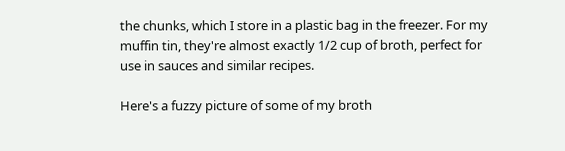the chunks, which I store in a plastic bag in the freezer. For my muffin tin, they're almost exactly 1/2 cup of broth, perfect for use in sauces and similar recipes.

Here's a fuzzy picture of some of my broth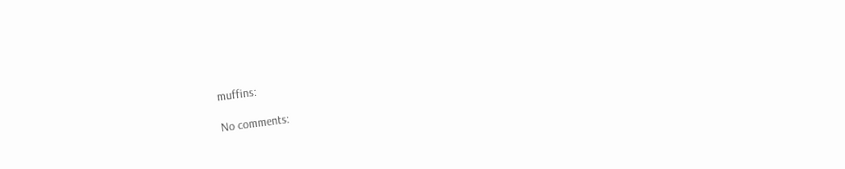muffins:

No comments: